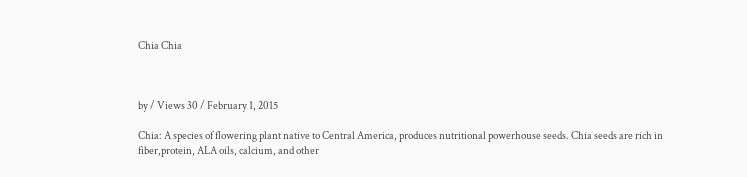Chia Chia



by / Views 30 / February 1, 2015

Chia: A species of flowering plant native to Central America, produces nutritional powerhouse seeds. Chia seeds are rich in fiber,protein, ALA oils, calcium, and other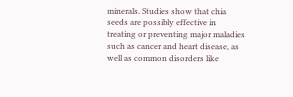minerals. Studies show that chia seeds are possibly effective in treating or preventing major maladies such as cancer and heart disease, as well as common disorders like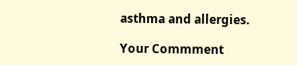asthma and allergies.

Your Commment